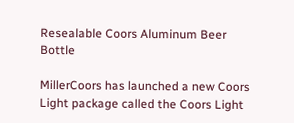Resealable Coors Aluminum Beer Bottle

MillerCoors has launched a new Coors Light package called the Coors Light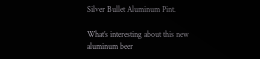Silver Bullet Aluminum Pint.

What’s interesting about this new aluminum beer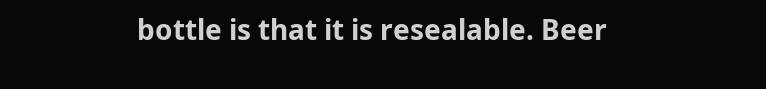bottle is that it is resealable. Beer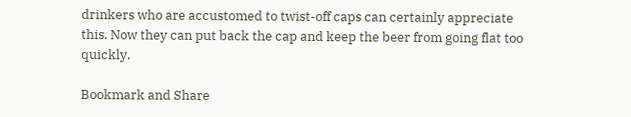drinkers who are accustomed to twist-off caps can certainly appreciate this. Now they can put back the cap and keep the beer from going flat too quickly.

Bookmark and Share